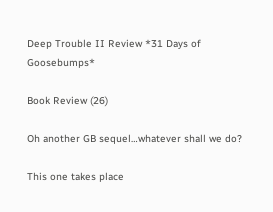Deep Trouble II Review *31 Days of Goosebumps*

Book Review (26)

Oh another GB sequel…whatever shall we do?

This one takes place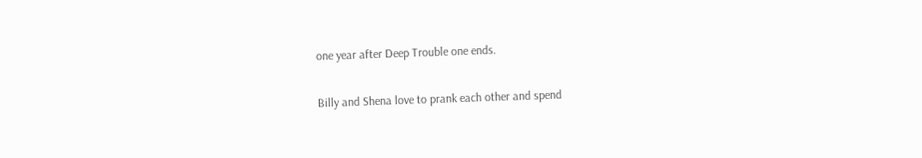one year after Deep Trouble one ends.

Billy and Shena love to prank each other and spend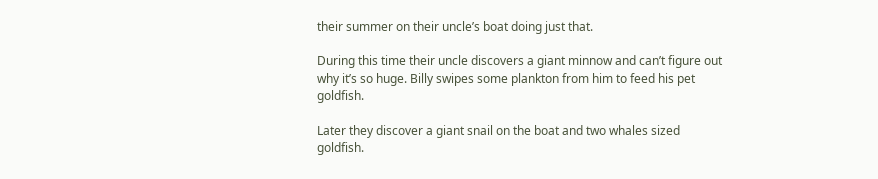their summer on their uncle’s boat doing just that.

During this time their uncle discovers a giant minnow and can’t figure out why it’s so huge. Billy swipes some plankton from him to feed his pet goldfish.

Later they discover a giant snail on the boat and two whales sized goldfish.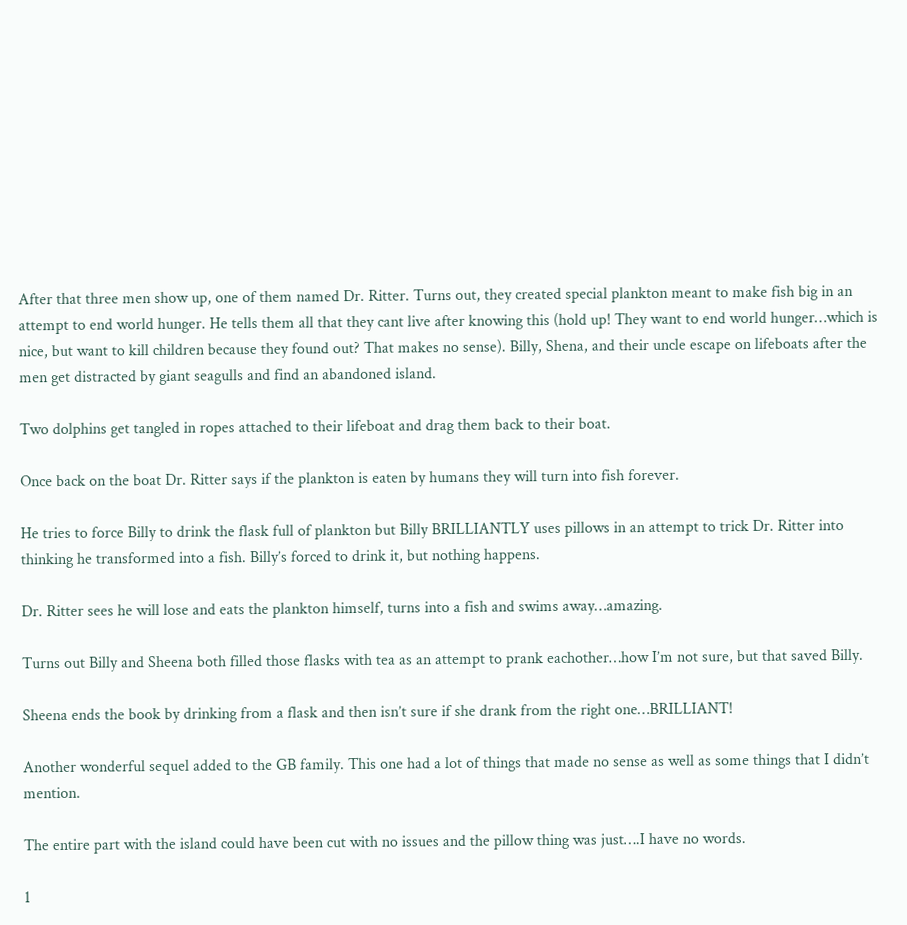After that three men show up, one of them named Dr. Ritter. Turns out, they created special plankton meant to make fish big in an attempt to end world hunger. He tells them all that they cant live after knowing this (hold up! They want to end world hunger…which is nice, but want to kill children because they found out? That makes no sense). Billy, Shena, and their uncle escape on lifeboats after the men get distracted by giant seagulls and find an abandoned island.

Two dolphins get tangled in ropes attached to their lifeboat and drag them back to their boat.

Once back on the boat Dr. Ritter says if the plankton is eaten by humans they will turn into fish forever.

He tries to force Billy to drink the flask full of plankton but Billy BRILLIANTLY uses pillows in an attempt to trick Dr. Ritter into thinking he transformed into a fish. Billy’s forced to drink it, but nothing happens.

Dr. Ritter sees he will lose and eats the plankton himself, turns into a fish and swims away…amazing.

Turns out Billy and Sheena both filled those flasks with tea as an attempt to prank eachother…how I’m not sure, but that saved Billy.

Sheena ends the book by drinking from a flask and then isn’t sure if she drank from the right one…BRILLIANT!

Another wonderful sequel added to the GB family. This one had a lot of things that made no sense as well as some things that I didn’t mention.

The entire part with the island could have been cut with no issues and the pillow thing was just….I have no words.

1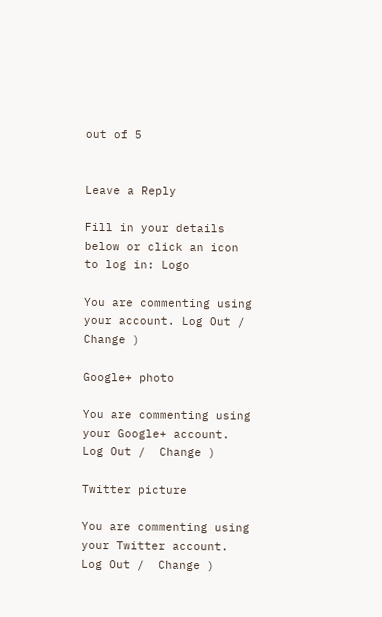out of 5


Leave a Reply

Fill in your details below or click an icon to log in: Logo

You are commenting using your account. Log Out /  Change )

Google+ photo

You are commenting using your Google+ account. Log Out /  Change )

Twitter picture

You are commenting using your Twitter account. Log Out /  Change )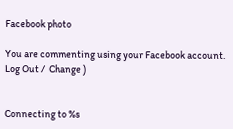Facebook photo

You are commenting using your Facebook account. Log Out /  Change )


Connecting to %s